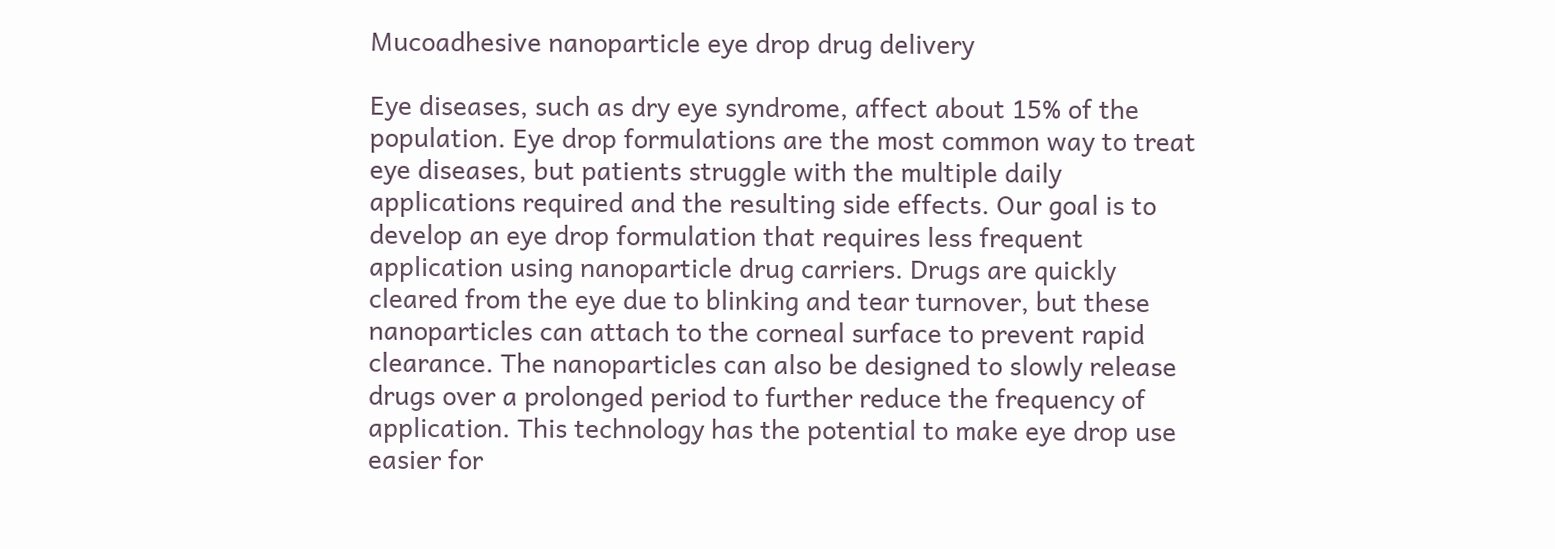Mucoadhesive nanoparticle eye drop drug delivery

Eye diseases, such as dry eye syndrome, affect about 15% of the population. Eye drop formulations are the most common way to treat eye diseases, but patients struggle with the multiple daily applications required and the resulting side effects. Our goal is to develop an eye drop formulation that requires less frequent application using nanoparticle drug carriers. Drugs are quickly cleared from the eye due to blinking and tear turnover, but these nanoparticles can attach to the corneal surface to prevent rapid clearance. The nanoparticles can also be designed to slowly release drugs over a prolonged period to further reduce the frequency of application. This technology has the potential to make eye drop use easier for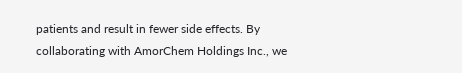patients and result in fewer side effects. By collaborating with AmorChem Holdings Inc., we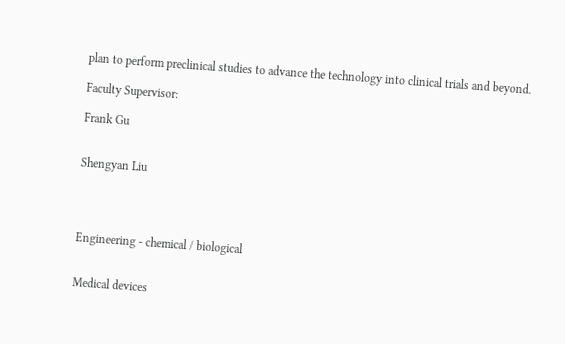plan to perform preclinical studies to advance the technology into clinical trials and beyond.

Faculty Supervisor:

Frank Gu


Shengyan Liu




Engineering - chemical / biological


Medical devices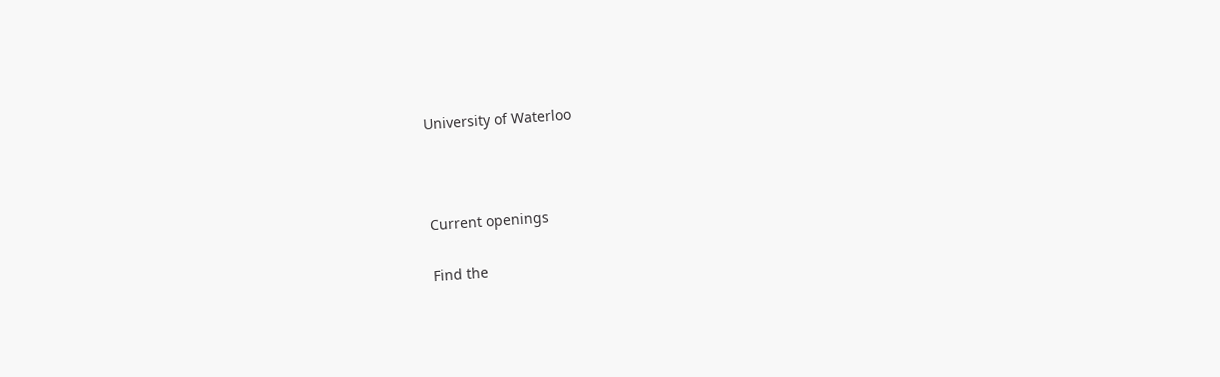University of Waterloo



Current openings

Find the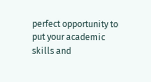perfect opportunity to put your academic skills and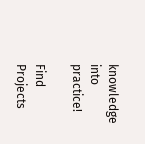knowledge into practice!

Find Projects